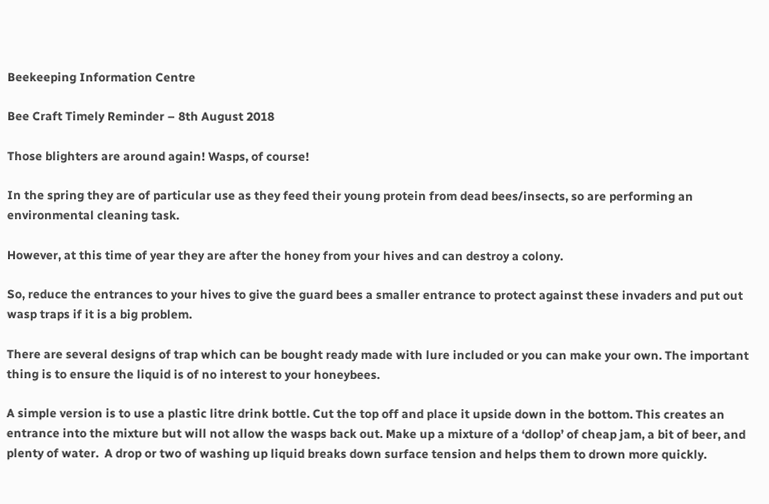Beekeeping Information Centre

Bee Craft Timely Reminder – 8th August 2018

Those blighters are around again! Wasps, of course!

In the spring they are of particular use as they feed their young protein from dead bees/insects, so are performing an environmental cleaning task.

However, at this time of year they are after the honey from your hives and can destroy a colony.

So, reduce the entrances to your hives to give the guard bees a smaller entrance to protect against these invaders and put out wasp traps if it is a big problem.

There are several designs of trap which can be bought ready made with lure included or you can make your own. The important thing is to ensure the liquid is of no interest to your honeybees.

A simple version is to use a plastic litre drink bottle. Cut the top off and place it upside down in the bottom. This creates an entrance into the mixture but will not allow the wasps back out. Make up a mixture of a ‘dollop’ of cheap jam, a bit of beer, and plenty of water.  A drop or two of washing up liquid breaks down surface tension and helps them to drown more quickly.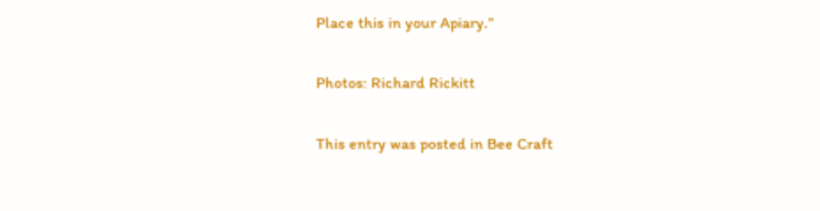Place this in your Apiary.”

Photos: Richard Rickitt

This entry was posted in Bee Craft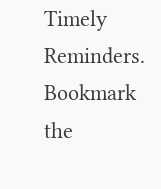Timely Reminders. Bookmark the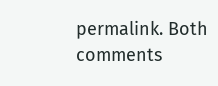permalink. Both comments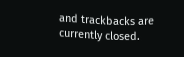and trackbacks are currently closed.